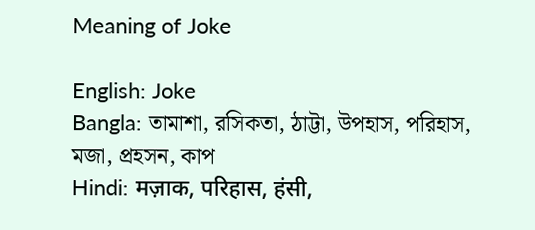Meaning of Joke

English: Joke
Bangla: তামাশা, রসিকতা, ঠাট্টা, উপহাস, পরিহাস, মজা, প্রহসন, কাপ
Hindi: मज़ाक, परिहास, हंसी,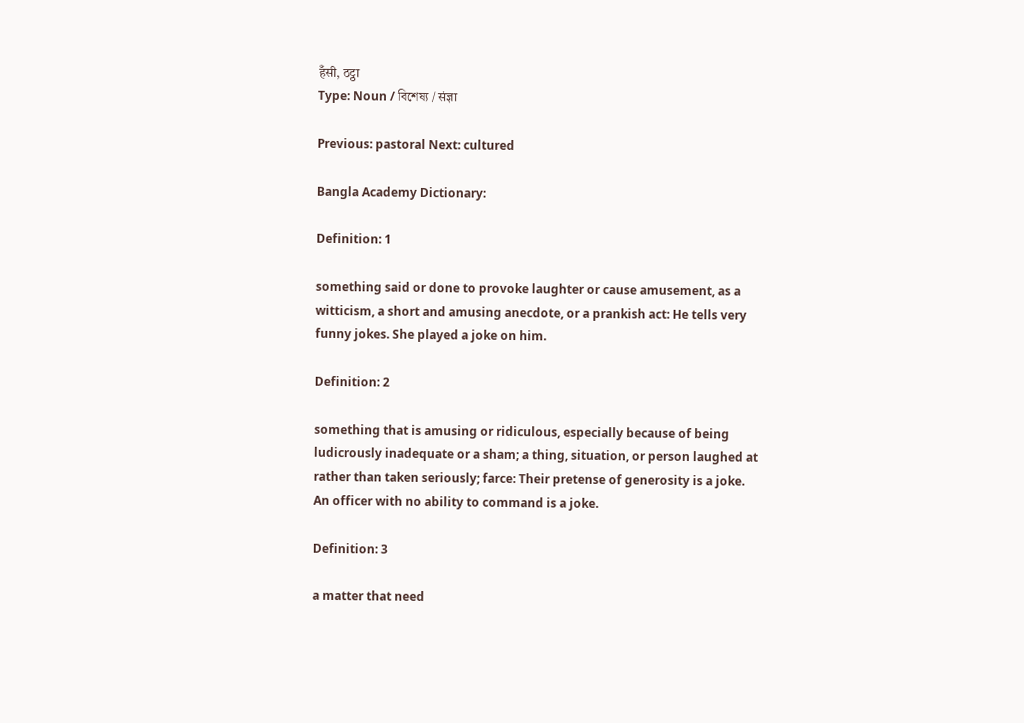हँसी, ठट्ठा
Type: Noun / বিশেষ্য / संज्ञा

Previous: pastoral Next: cultured

Bangla Academy Dictionary:

Definition: 1

something said or done to provoke laughter or cause amusement, as a witticism, a short and amusing anecdote, or a prankish act: He tells very funny jokes. She played a joke on him.

Definition: 2

something that is amusing or ridiculous, especially because of being ludicrously inadequate or a sham; a thing, situation, or person laughed at rather than taken seriously; farce: Their pretense of generosity is a joke. An officer with no ability to command is a joke.

Definition: 3

a matter that need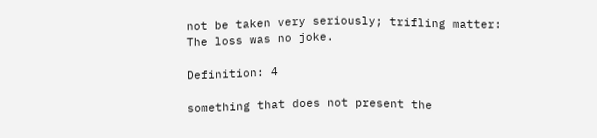not be taken very seriously; trifling matter: The loss was no joke.

Definition: 4

something that does not present the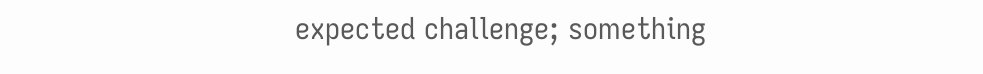expected challenge; something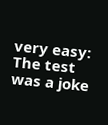very easy: The test was a joke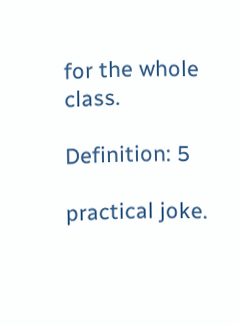for the whole class.

Definition: 5

practical joke.